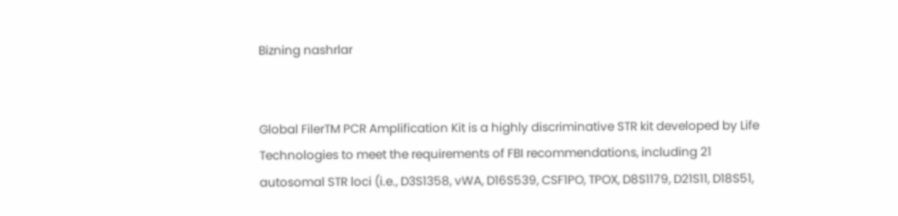Bizning nashrlar


Global FilerTM PCR Amplification Kit is a highly discriminative STR kit developed by Life Technologies to meet the requirements of FBI recommendations, including 21 autosomal STR loci (i.e., D3S1358, vWA, D16S539, CSF1PO, TPOX, D8S1179, D21S11, D18S51,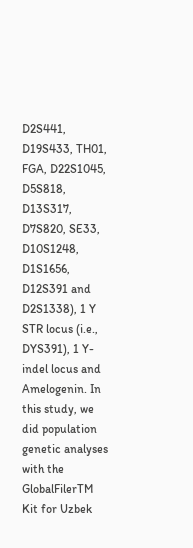D2S441, D19S433, TH01, FGA, D22S1045, D5S818, D13S317, D7S820, SE33, D10S1248, D1S1656, D12S391 and D2S1338), 1 Y STR locus (i.e., DYS391), 1 Y-indel locus and Amelogenin. In this study, we did population genetic analyses with the GlobalFilerTM Kit for Uzbek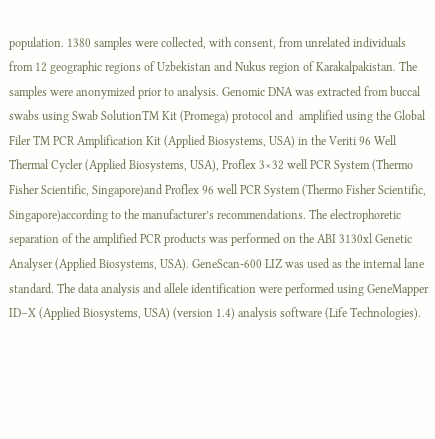population. 1380 samples were collected, with consent, from unrelated individuals from 12 geographic regions of Uzbekistan and Nukus region of Karakalpakistan. The samples were anonymized prior to analysis. Genomic DNA was extracted from buccal swabs using Swab SolutionTM Kit (Promega) protocol and  amplified using the Global Filer TM PCR Amplification Kit (Applied Biosystems, USA) in the Veriti 96 Well Thermal Cycler (Applied Biosystems, USA), Proflex 3×32 well PCR System (Thermo Fisher Scientific, Singapore)and Proflex 96 well PCR System (Thermo Fisher Scientific, Singapore)according to the manufacturer’s recommendations. The electrophoretic separation of the amplified PCR products was performed on the ABI 3130xl Genetic Analyser (Applied Biosystems, USA). GeneScan-600 LIZ was used as the internal lane standard. The data analysis and allele identification were performed using GeneMapper ID–X (Applied Biosystems, USA) (version 1.4) analysis software (Life Technologies).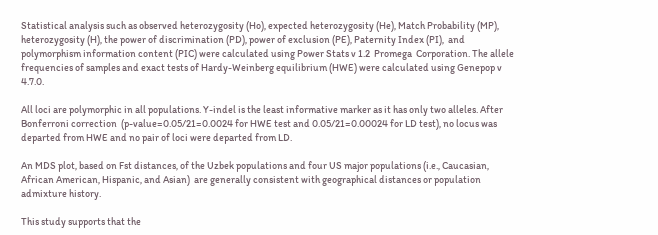Statistical analysis such as observed heterozygosity (Ho), expected heterozygosity (He), Match Probability (MP), heterozygosity (H), the power of discrimination (PD), power of exclusion (PE), Paternity Index (PI),  and polymorphism information content (PIC) were calculated using Power Stats v 1.2  Promega  Corporation. The allele frequencies of samples and exact tests of Hardy-Weinberg equilibrium (HWE) were calculated using Genepop v 4.7.0.

All loci are polymorphic in all populations. Y-indel is the least informative marker as it has only two alleles. After Bonferroni correction  (p-value=0.05/21=0.0024 for HWE test and 0.05/21=0.00024 for LD test), no locus was departed from HWE and no pair of loci were departed from LD.

An MDS plot, based on Fst distances, of the Uzbek populations and four US major populations (i.e., Caucasian, African American, Hispanic, and Asian)  are generally consistent with geographical distances or population admixture history.

This study supports that the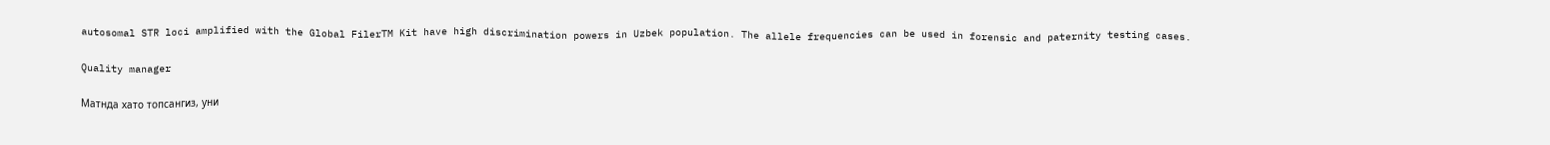autosomal STR loci amplified with the Global FilerTM Kit have high discrimination powers in Uzbek population. The allele frequencies can be used in forensic and paternity testing cases.

Quality manager

Матнда хато топсангиз, уни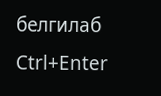белгилаб Ctrl+Enter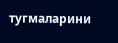тугмаларини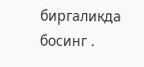биргаликда босинг .